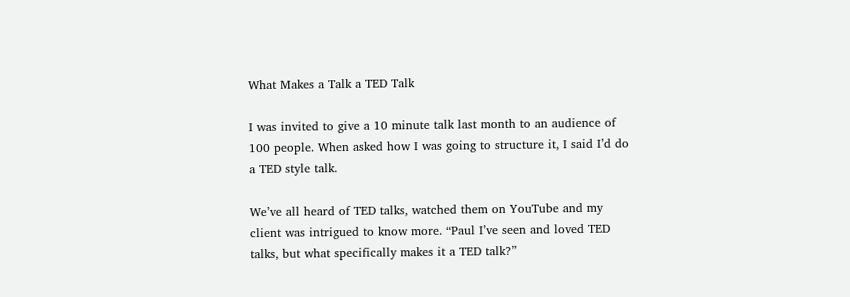What Makes a Talk a TED Talk

I was invited to give a 10 minute talk last month to an audience of 100 people. When asked how I was going to structure it, I said I’d do a TED style talk.

We’ve all heard of TED talks, watched them on YouTube and my client was intrigued to know more. “Paul I’ve seen and loved TED talks, but what specifically makes it a TED talk?”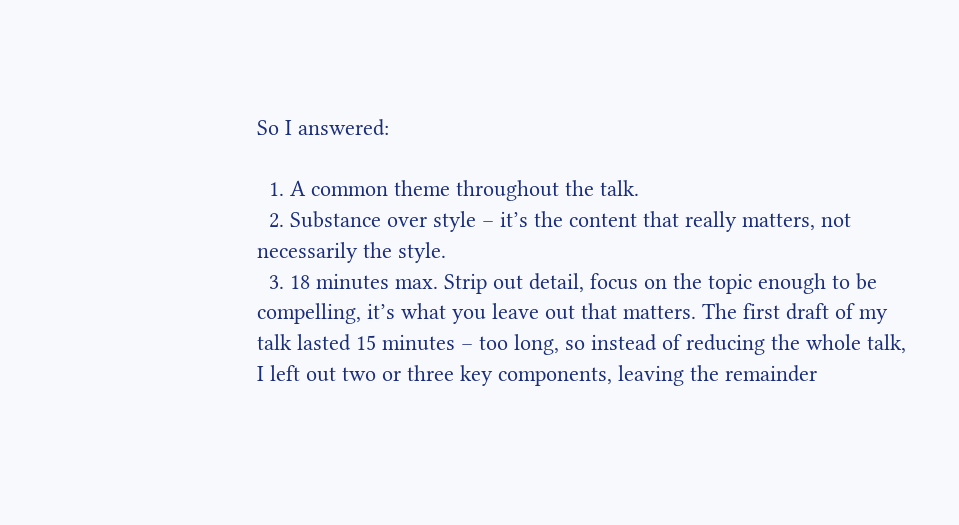So I answered:

  1. A common theme throughout the talk.
  2. Substance over style – it’s the content that really matters, not necessarily the style.
  3. 18 minutes max. Strip out detail, focus on the topic enough to be compelling, it’s what you leave out that matters. The first draft of my talk lasted 15 minutes – too long, so instead of reducing the whole talk, I left out two or three key components, leaving the remainder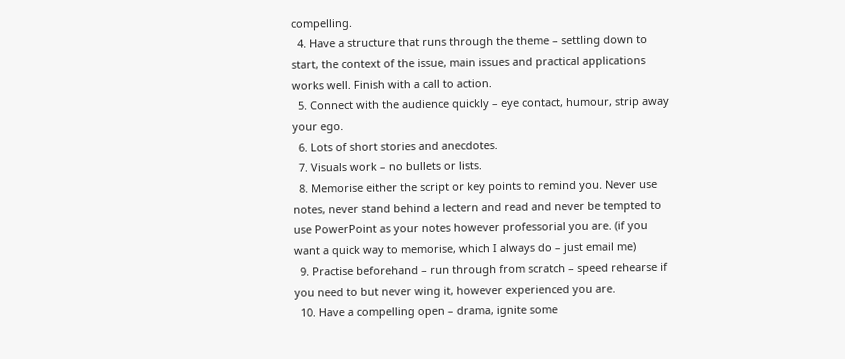compelling.
  4. Have a structure that runs through the theme – settling down to start, the context of the issue, main issues and practical applications works well. Finish with a call to action.
  5. Connect with the audience quickly – eye contact, humour, strip away your ego.
  6. Lots of short stories and anecdotes.
  7. Visuals work – no bullets or lists.
  8. Memorise either the script or key points to remind you. Never use notes, never stand behind a lectern and read and never be tempted to use PowerPoint as your notes however professorial you are. (if you want a quick way to memorise, which I always do – just email me)
  9. Practise beforehand – run through from scratch – speed rehearse if you need to but never wing it, however experienced you are.
  10. Have a compelling open – drama, ignite some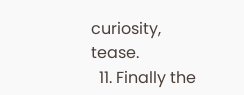curiosity, tease.
  11. Finally the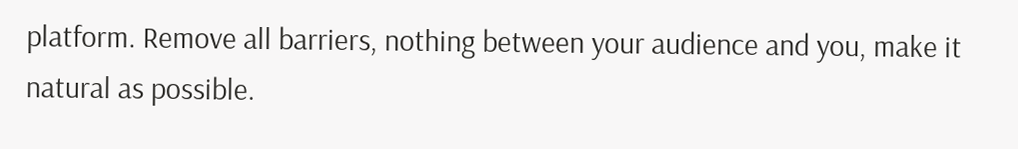platform. Remove all barriers, nothing between your audience and you, make it natural as possible.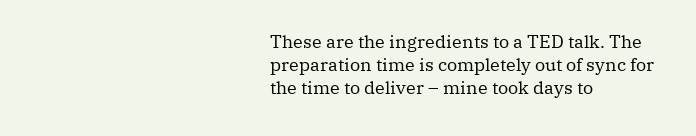These are the ingredients to a TED talk. The preparation time is completely out of sync for the time to deliver – mine took days to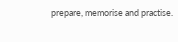prepare, memorise and practise.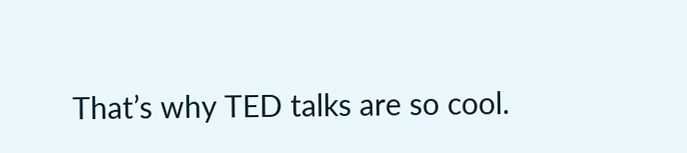That’s why TED talks are so cool.